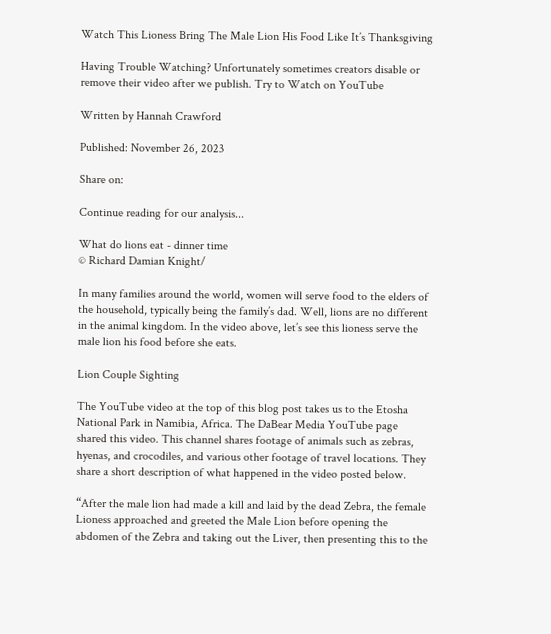Watch This Lioness Bring The Male Lion His Food Like It’s Thanksgiving

Having Trouble Watching? Unfortunately sometimes creators disable or remove their video after we publish. Try to Watch on YouTube

Written by Hannah Crawford

Published: November 26, 2023

Share on:

Continue reading for our analysis...

What do lions eat - dinner time
© Richard Damian Knight/

In many families around the world, women will serve food to the elders of the household, typically being the family’s dad. Well, lions are no different in the animal kingdom. In the video above, let’s see this lioness serve the male lion his food before she eats.

Lion Couple Sighting

The YouTube video at the top of this blog post takes us to the Etosha National Park in Namibia, Africa. The DaBear Media YouTube page shared this video. This channel shares footage of animals such as zebras, hyenas, and crocodiles, and various other footage of travel locations. They share a short description of what happened in the video posted below.

“After the male lion had made a kill and laid by the dead Zebra, the female Lioness approached and greeted the Male Lion before opening the abdomen of the Zebra and taking out the Liver, then presenting this to the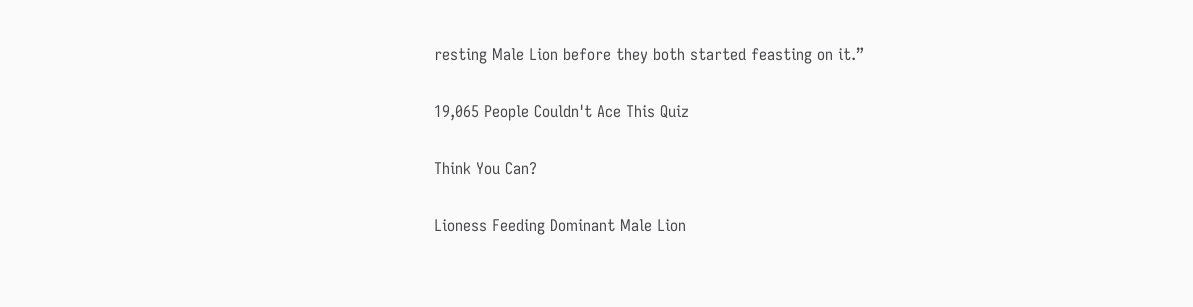resting Male Lion before they both started feasting on it.”

19,065 People Couldn't Ace This Quiz

Think You Can?

Lioness Feeding Dominant Male Lion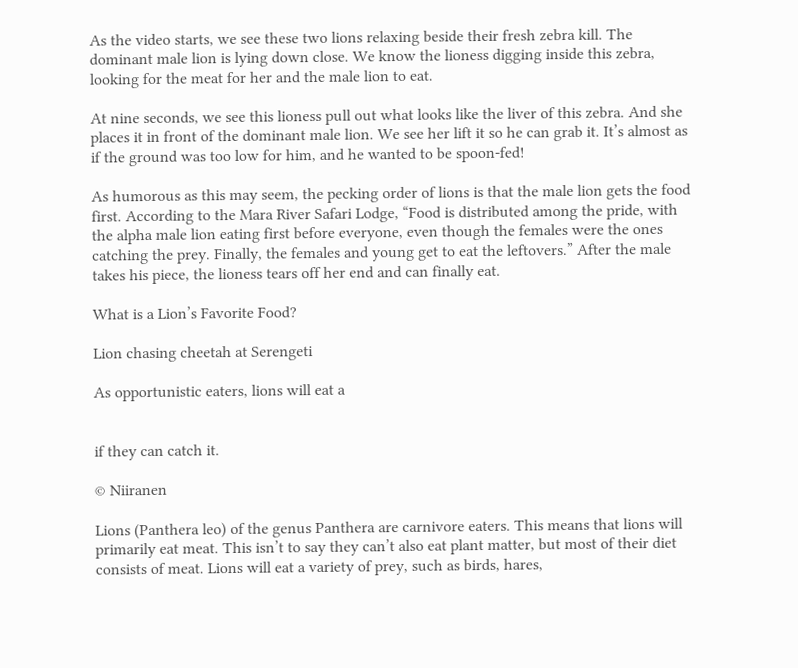As the video starts, we see these two lions relaxing beside their fresh zebra kill. The dominant male lion is lying down close. We know the lioness digging inside this zebra, looking for the meat for her and the male lion to eat.

At nine seconds, we see this lioness pull out what looks like the liver of this zebra. And she places it in front of the dominant male lion. We see her lift it so he can grab it. It’s almost as if the ground was too low for him, and he wanted to be spoon-fed!

As humorous as this may seem, the pecking order of lions is that the male lion gets the food first. According to the Mara River Safari Lodge, “Food is distributed among the pride, with the alpha male lion eating first before everyone, even though the females were the ones catching the prey. Finally, the females and young get to eat the leftovers.” After the male takes his piece, the lioness tears off her end and can finally eat.

What is a Lion’s Favorite Food?

Lion chasing cheetah at Serengeti

As opportunistic eaters, lions will eat a


if they can catch it.

© Niiranen

Lions (Panthera leo) of the genus Panthera are carnivore eaters. This means that lions will primarily eat meat. This isn’t to say they can’t also eat plant matter, but most of their diet consists of meat. Lions will eat a variety of prey, such as birds, hares,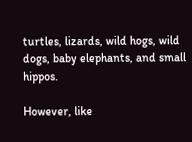turtles, lizards, wild hogs, wild dogs, baby elephants, and small hippos.

However, like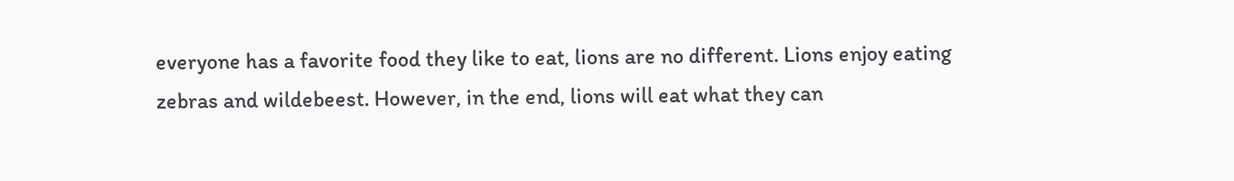everyone has a favorite food they like to eat, lions are no different. Lions enjoy eating zebras and wildebeest. However, in the end, lions will eat what they can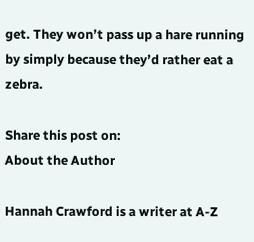get. They won’t pass up a hare running by simply because they’d rather eat a zebra.

Share this post on:
About the Author

Hannah Crawford is a writer at A-Z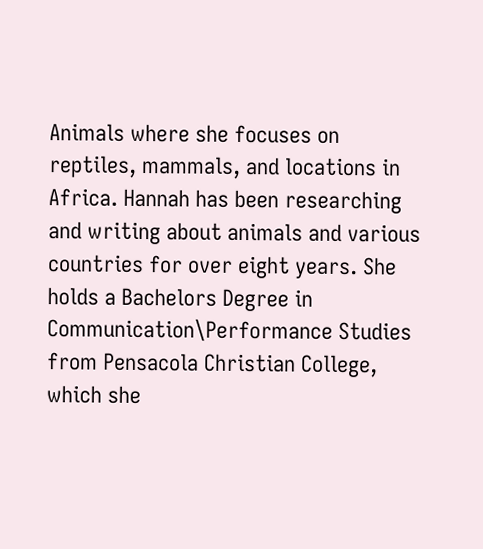Animals where she focuses on reptiles, mammals, and locations in Africa. Hannah has been researching and writing about animals and various countries for over eight years. She holds a Bachelors Degree in Communication\Performance Studies from Pensacola Christian College, which she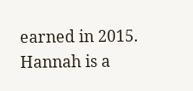earned in 2015. Hannah is a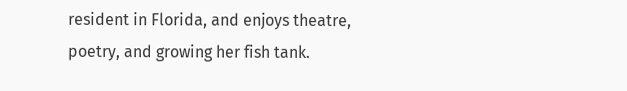resident in Florida, and enjoys theatre, poetry, and growing her fish tank.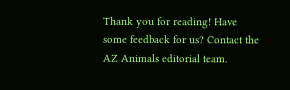Thank you for reading! Have some feedback for us? Contact the AZ Animals editorial team.